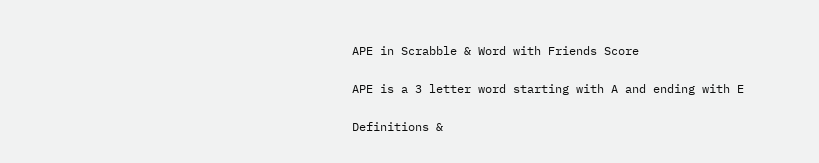APE in Scrabble & Word with Friends Score

APE is a 3 letter word starting with A and ending with E

Definitions &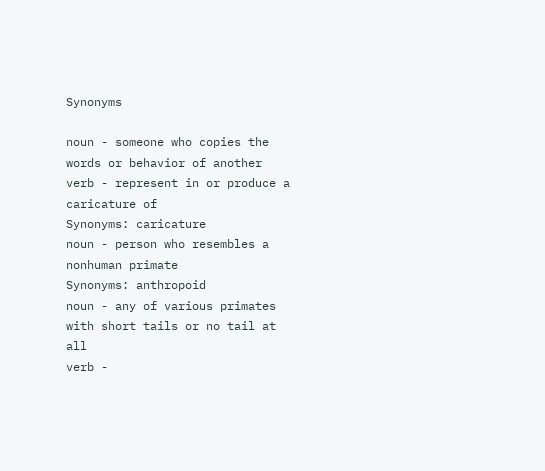Synonyms

noun - someone who copies the words or behavior of another
verb - represent in or produce a caricature of
Synonyms: caricature
noun - person who resembles a nonhuman primate
Synonyms: anthropoid
noun - any of various primates with short tails or no tail at all
verb -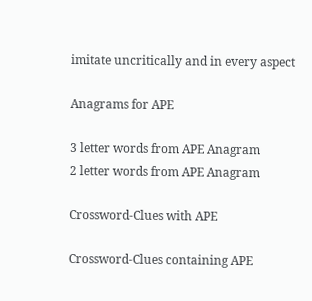imitate uncritically and in every aspect

Anagrams for APE

3 letter words from APE Anagram
2 letter words from APE Anagram

Crossword-Clues with APE

Crossword-Clues containing APE